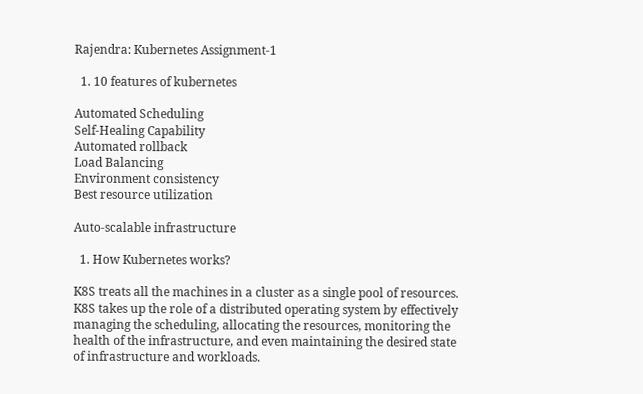Rajendra: Kubernetes Assignment-1

  1. 10 features of kubernetes

Automated Scheduling
Self-Healing Capability
Automated rollback
Load Balancing
Environment consistency
Best resource utilization

Auto-scalable infrastructure

  1. How Kubernetes works?

K8S treats all the machines in a cluster as a single pool of resources.
K8S takes up the role of a distributed operating system by effectively managing the scheduling, allocating the resources, monitoring the health of the infrastructure, and even maintaining the desired state of infrastructure and workloads.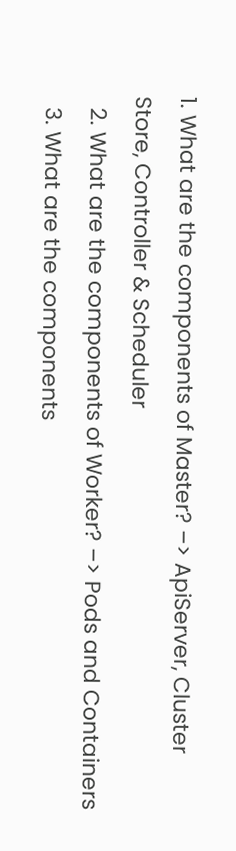1. What are the components of Master? –> ApiServer, Cluster Store, Controller & Scheduler
  2. What are the components of Worker? –> Pods and Containers
  3. What are the components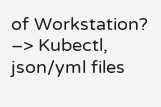of Workstation? –> Kubectl, json/yml files